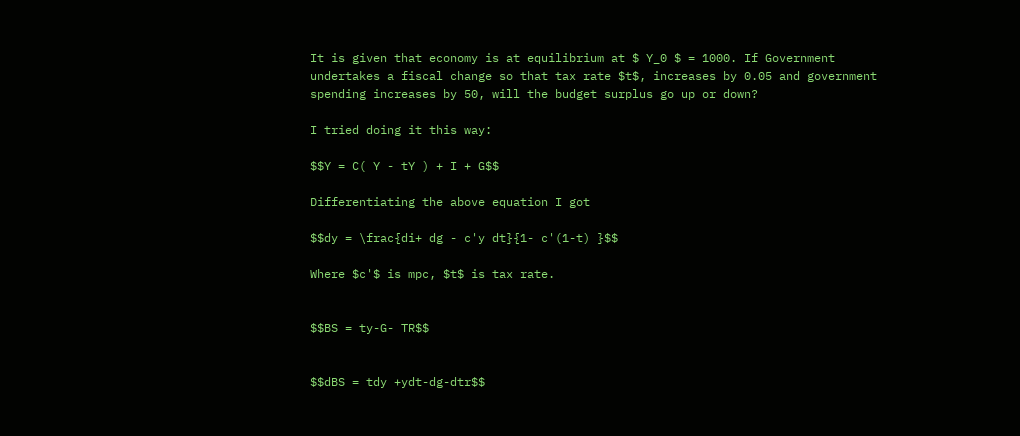It is given that economy is at equilibrium at $ Y_0 $ = 1000. If Government undertakes a fiscal change so that tax rate $t$, increases by 0.05 and government spending increases by 50, will the budget surplus go up or down?

I tried doing it this way:

$$Y = C( Y - tY ) + I + G$$

Differentiating the above equation I got

$$dy = \frac{di+ dg - c'y dt}{1- c'(1-t) }$$

Where $c'$ is mpc, $t$ is tax rate.


$$BS = ty-G- TR$$


$$dBS = tdy +ydt-dg-dtr$$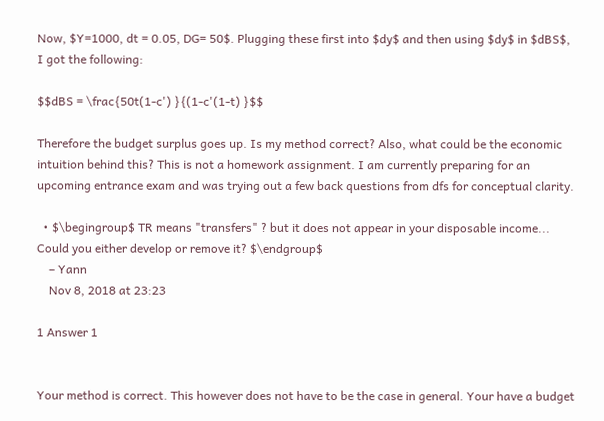Now, $Y=1000, dt = 0.05, DG= 50$. Plugging these first into $dy$ and then using $dy$ in $dBS$, I got the following:

$$dBS = \frac{50t(1-c') }{(1-c'(1-t) }$$

Therefore the budget surplus goes up. Is my method correct? Also, what could be the economic intuition behind this? This is not a homework assignment. I am currently preparing for an upcoming entrance exam and was trying out a few back questions from dfs for conceptual clarity.

  • $\begingroup$ TR means "transfers" ? but it does not appear in your disposable income... Could you either develop or remove it? $\endgroup$
    – Yann
    Nov 8, 2018 at 23:23

1 Answer 1


Your method is correct. This however does not have to be the case in general. Your have a budget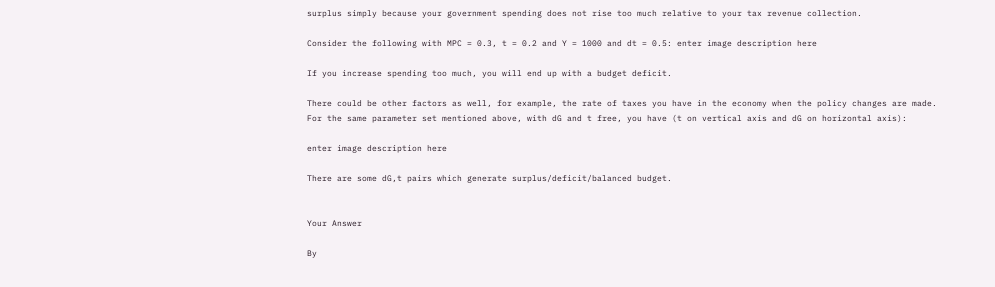surplus simply because your government spending does not rise too much relative to your tax revenue collection.

Consider the following with MPC = 0.3, t = 0.2 and Y = 1000 and dt = 0.5: enter image description here

If you increase spending too much, you will end up with a budget deficit.

There could be other factors as well, for example, the rate of taxes you have in the economy when the policy changes are made. For the same parameter set mentioned above, with dG and t free, you have (t on vertical axis and dG on horizontal axis):

enter image description here

There are some dG,t pairs which generate surplus/deficit/balanced budget.


Your Answer

By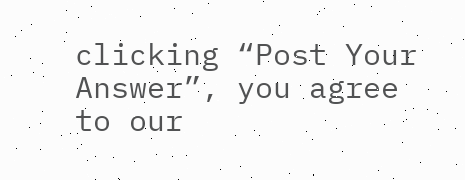clicking “Post Your Answer”, you agree to our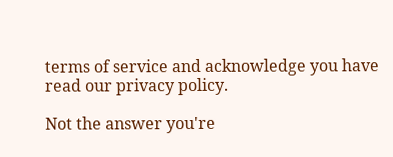terms of service and acknowledge you have read our privacy policy.

Not the answer you're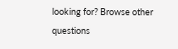looking for? Browse other questions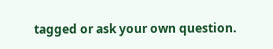tagged or ask your own question.